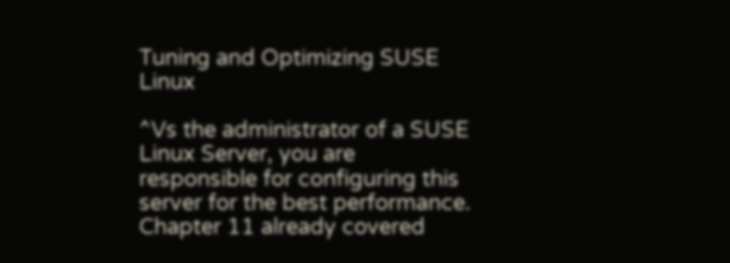Tuning and Optimizing SUSE Linux

^Vs the administrator of a SUSE Linux Server, you are responsible for configuring this server for the best performance. Chapter 11 already covered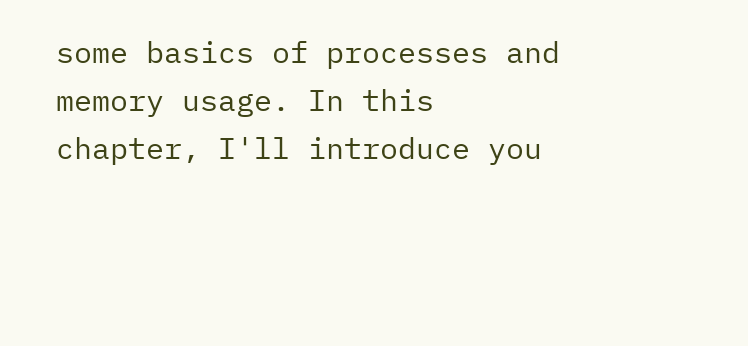some basics of processes and memory usage. In this chapter, I'll introduce you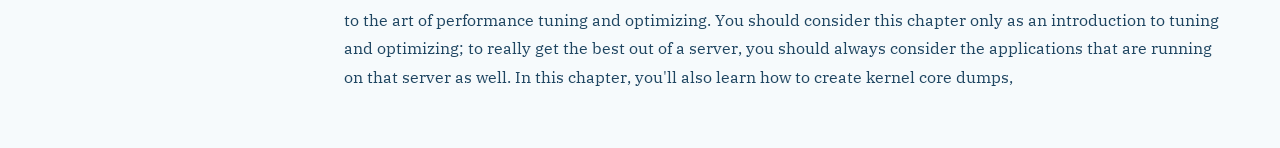to the art of performance tuning and optimizing. You should consider this chapter only as an introduction to tuning and optimizing; to really get the best out of a server, you should always consider the applications that are running on that server as well. In this chapter, you'll also learn how to create kernel core dumps,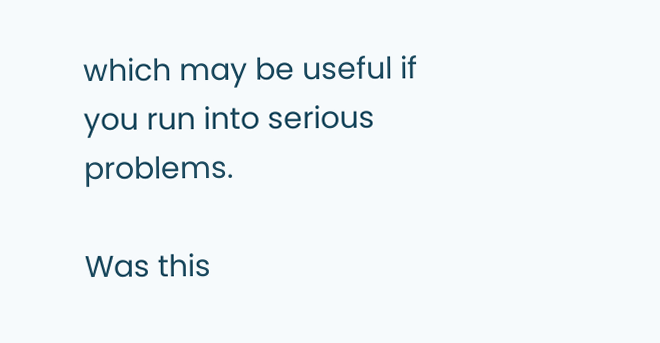which may be useful if you run into serious problems.

Was this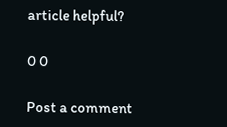article helpful?

0 0

Post a comment